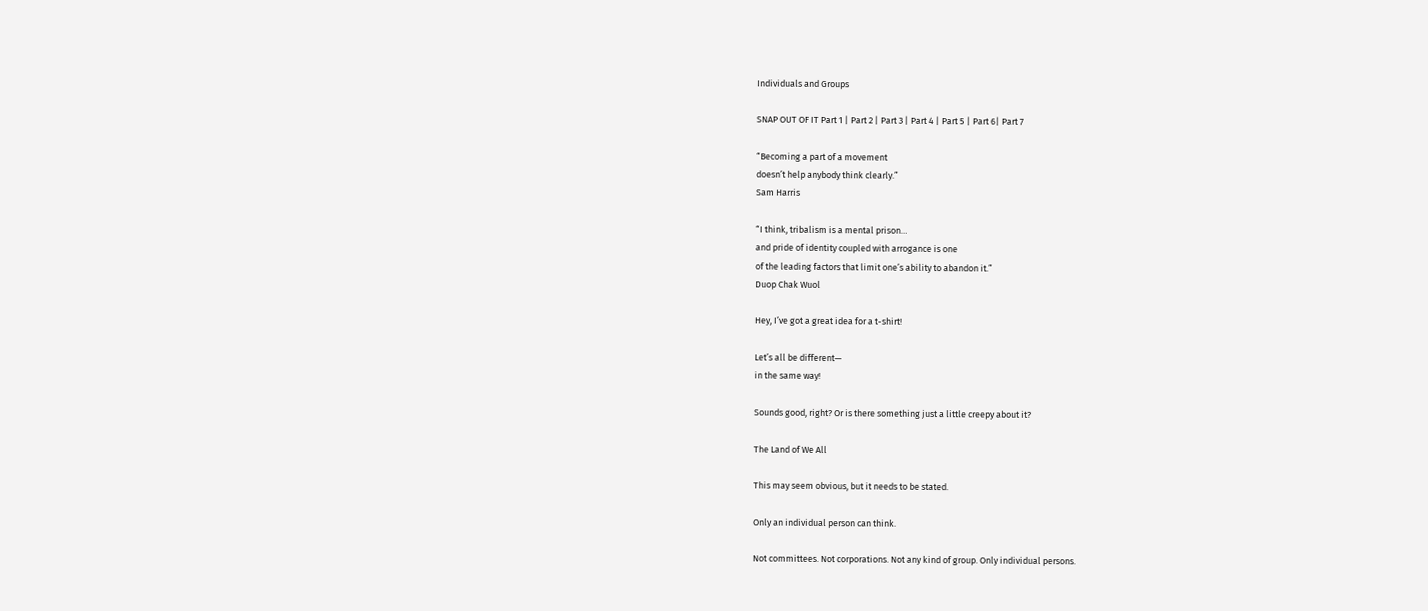Individuals and Groups

SNAP OUT OF IT Part 1 | Part 2 | Part 3 | Part 4 | Part 5 | Part 6| Part 7

“Becoming a part of a movement
doesn’t help anybody think clearly.”
Sam Harris

“I think, tribalism is a mental prison…
and pride of identity coupled with arrogance is one
of the leading factors that limit one’s ability to abandon it.”
Duop Chak Wuol

Hey, I’ve got a great idea for a t-shirt!

Let’s all be different—
in the same way!

Sounds good, right? Or is there something just a little creepy about it?

The Land of We All

This may seem obvious, but it needs to be stated.

Only an individual person can think.

Not committees. Not corporations. Not any kind of group. Only individual persons.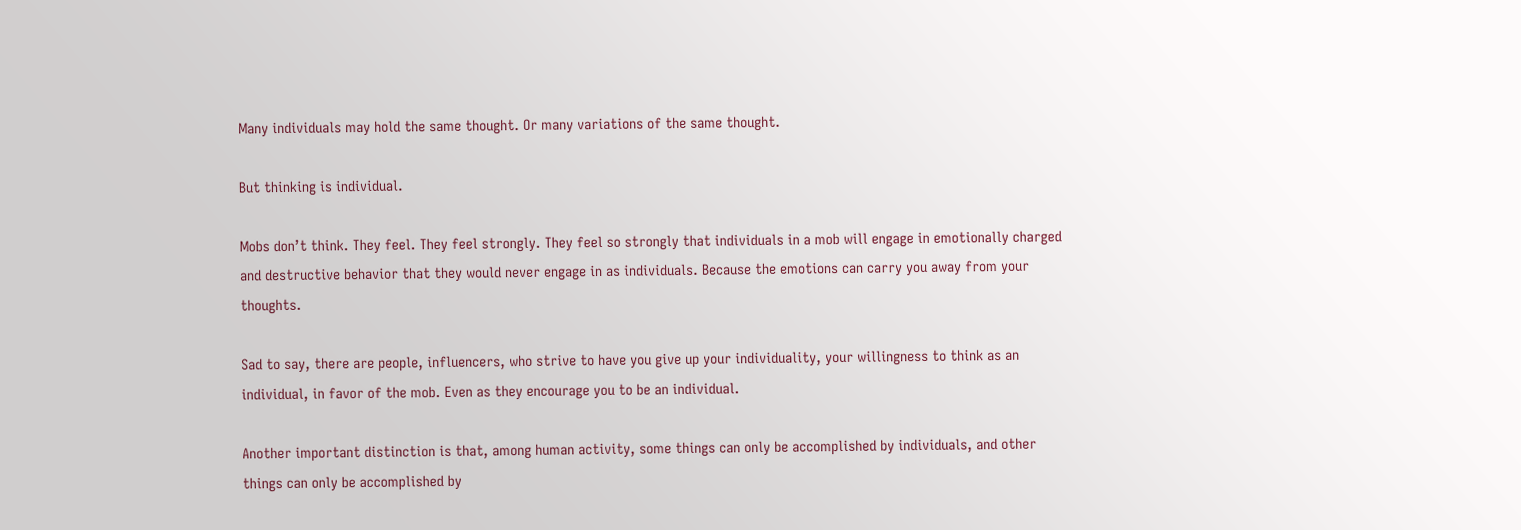Many individuals may hold the same thought. Or many variations of the same thought.

But thinking is individual.

Mobs don’t think. They feel. They feel strongly. They feel so strongly that individuals in a mob will engage in emotionally charged and destructive behavior that they would never engage in as individuals. Because the emotions can carry you away from your thoughts.

Sad to say, there are people, influencers, who strive to have you give up your individuality, your willingness to think as an individual, in favor of the mob. Even as they encourage you to be an individual.

Another important distinction is that, among human activity, some things can only be accomplished by individuals, and other things can only be accomplished by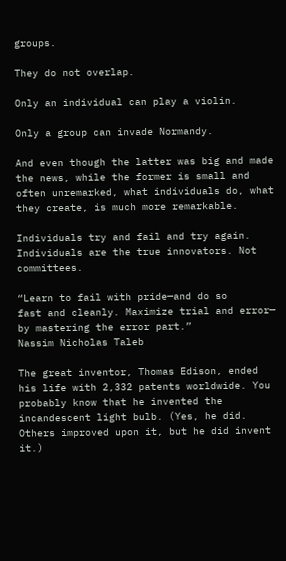groups.

They do not overlap.

Only an individual can play a violin.

Only a group can invade Normandy.

And even though the latter was big and made the news, while the former is small and often unremarked, what individuals do, what they create, is much more remarkable.

Individuals try and fail and try again. Individuals are the true innovators. Not committees.

“Learn to fail with pride—and do so
fast and cleanly. Maximize trial and error—
by mastering the error part.”
Nassim Nicholas Taleb

The great inventor, Thomas Edison, ended his life with 2,332 patents worldwide. You probably know that he invented the incandescent light bulb. (Yes, he did. Others improved upon it, but he did invent it.)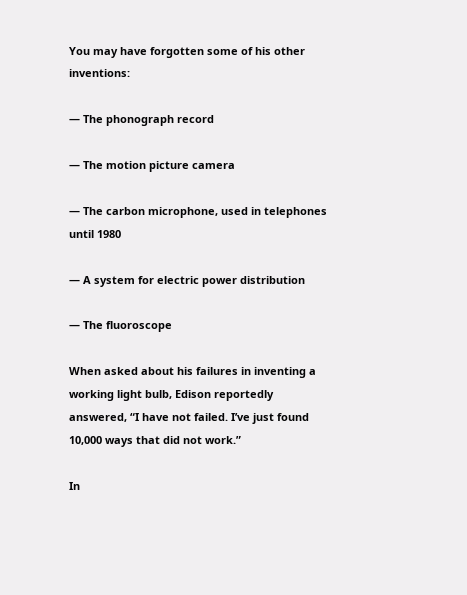You may have forgotten some of his other inventions:

— The phonograph record

— The motion picture camera

— The carbon microphone, used in telephones until 1980

— A system for electric power distribution

— The fluoroscope

When asked about his failures in inventing a working light bulb, Edison reportedly answered, “I have not failed. I’ve just found 10,000 ways that did not work.”

In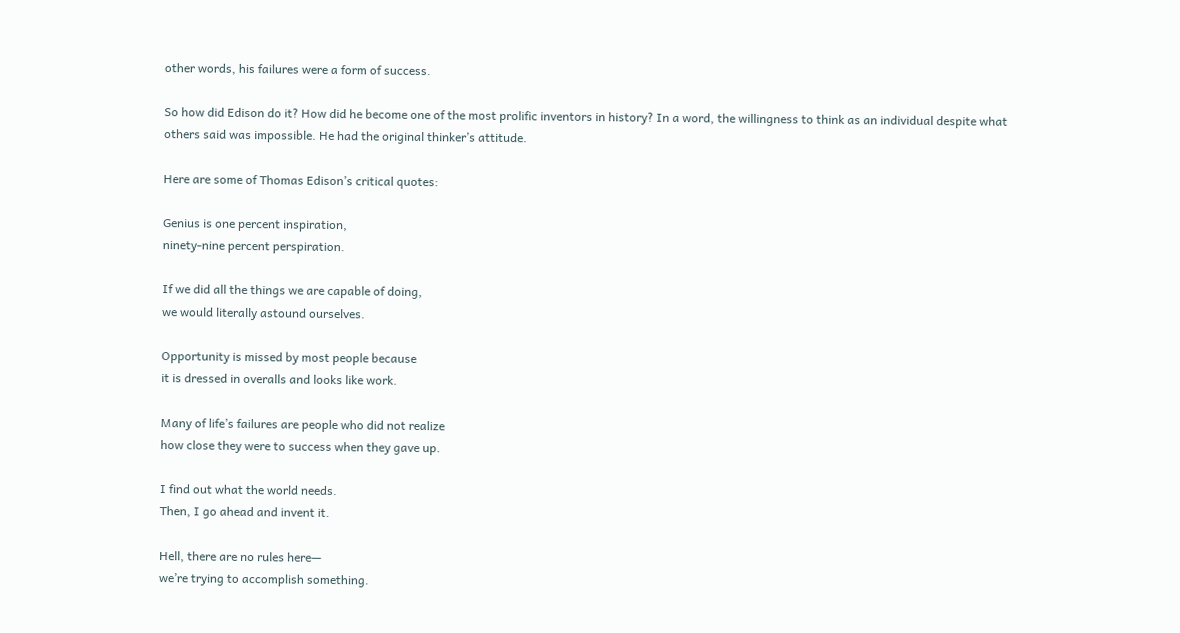other words, his failures were a form of success.

So how did Edison do it? How did he become one of the most prolific inventors in history? In a word, the willingness to think as an individual despite what others said was impossible. He had the original thinker’s attitude.

Here are some of Thomas Edison’s critical quotes:

Genius is one percent inspiration,
ninety-nine percent perspiration.

If we did all the things we are capable of doing,
we would literally astound ourselves.

Opportunity is missed by most people because
it is dressed in overalls and looks like work.

Many of life’s failures are people who did not realize
how close they were to success when they gave up.

I find out what the world needs.
Then, I go ahead and invent it.

Hell, there are no rules here—
we’re trying to accomplish something.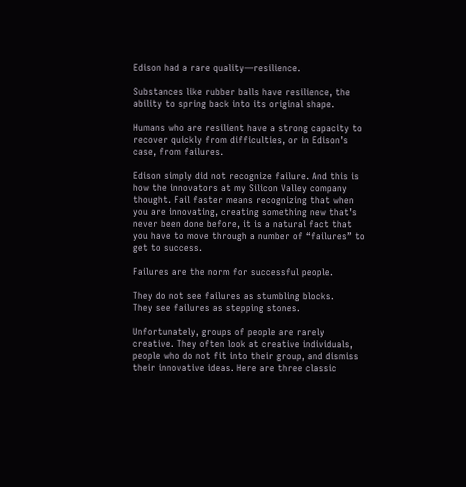Edison had a rare quality—resilience.

Substances like rubber balls have resilience, the ability to spring back into its original shape.

Humans who are resilient have a strong capacity to recover quickly from difficulties, or in Edison’s case, from failures.

Edison simply did not recognize failure. And this is how the innovators at my Silicon Valley company thought. Fail faster means recognizing that when you are innovating, creating something new that’s never been done before, it is a natural fact that you have to move through a number of “failures” to get to success.

Failures are the norm for successful people.

They do not see failures as stumbling blocks.
They see failures as stepping stones.

Unfortunately, groups of people are rarely creative. They often look at creative individuals, people who do not fit into their group, and dismiss their innovative ideas. Here are three classic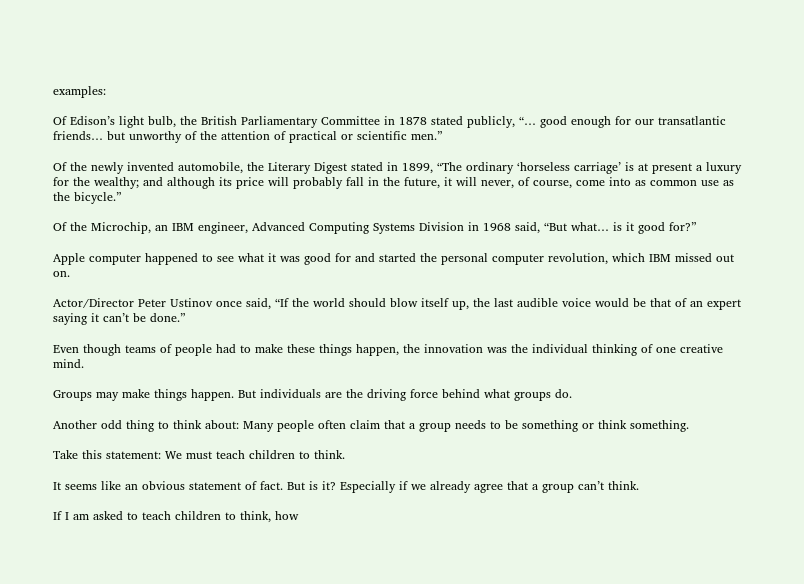examples:

Of Edison’s light bulb, the British Parliamentary Committee in 1878 stated publicly, “… good enough for our transatlantic friends… but unworthy of the attention of practical or scientific men.”

Of the newly invented automobile, the Literary Digest stated in 1899, “The ordinary ‘horseless carriage’ is at present a luxury for the wealthy; and although its price will probably fall in the future, it will never, of course, come into as common use as the bicycle.”

Of the Microchip, an IBM engineer, Advanced Computing Systems Division in 1968 said, “But what… is it good for?”

Apple computer happened to see what it was good for and started the personal computer revolution, which IBM missed out on.

Actor/Director Peter Ustinov once said, “If the world should blow itself up, the last audible voice would be that of an expert saying it can’t be done.”

Even though teams of people had to make these things happen, the innovation was the individual thinking of one creative mind.

Groups may make things happen. But individuals are the driving force behind what groups do.

Another odd thing to think about: Many people often claim that a group needs to be something or think something.

Take this statement: We must teach children to think.

It seems like an obvious statement of fact. But is it? Especially if we already agree that a group can’t think.

If I am asked to teach children to think, how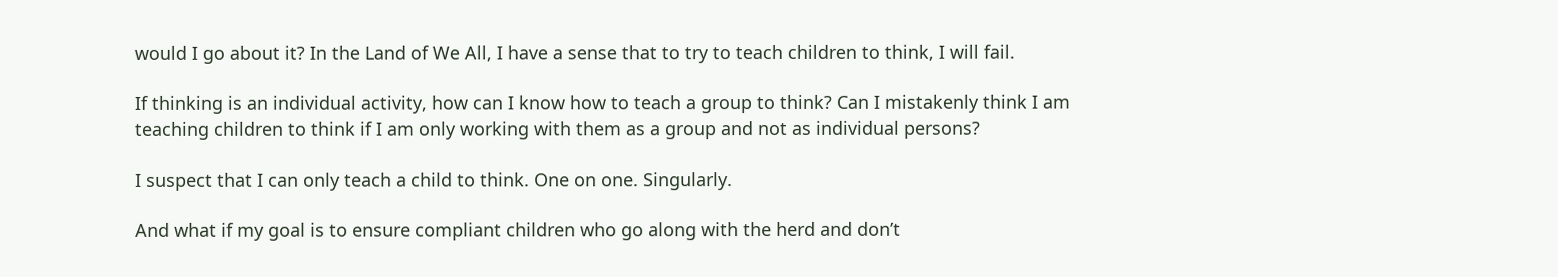would I go about it? In the Land of We All, I have a sense that to try to teach children to think, I will fail.

If thinking is an individual activity, how can I know how to teach a group to think? Can I mistakenly think I am teaching children to think if I am only working with them as a group and not as individual persons?

I suspect that I can only teach a child to think. One on one. Singularly.

And what if my goal is to ensure compliant children who go along with the herd and don’t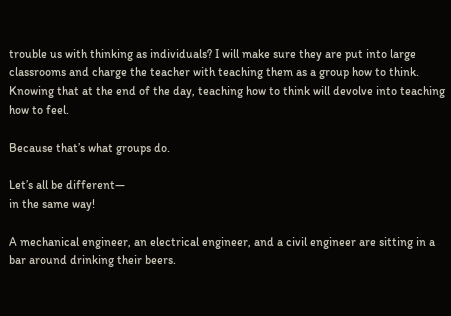trouble us with thinking as individuals? I will make sure they are put into large classrooms and charge the teacher with teaching them as a group how to think. Knowing that at the end of the day, teaching how to think will devolve into teaching how to feel.

Because that’s what groups do.

Let’s all be different—
in the same way!

A mechanical engineer, an electrical engineer, and a civil engineer are sitting in a bar around drinking their beers.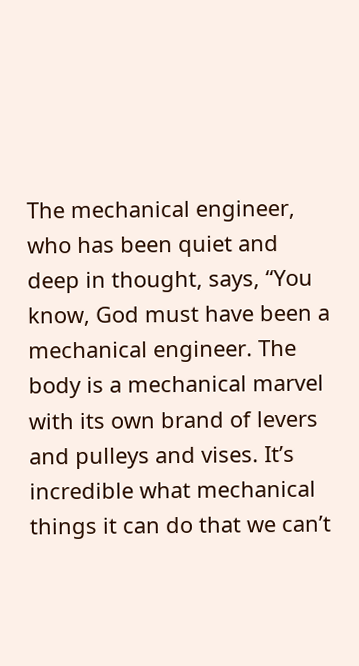The mechanical engineer, who has been quiet and deep in thought, says, “You know, God must have been a mechanical engineer. The body is a mechanical marvel with its own brand of levers and pulleys and vises. It’s incredible what mechanical things it can do that we can’t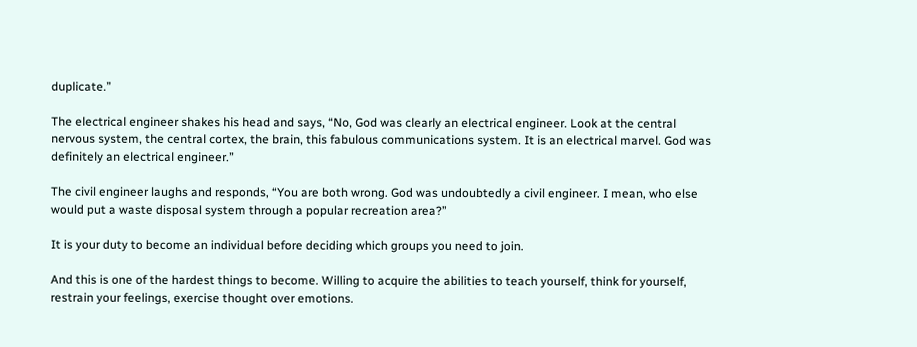duplicate.”

The electrical engineer shakes his head and says, “No, God was clearly an electrical engineer. Look at the central nervous system, the central cortex, the brain, this fabulous communications system. It is an electrical marvel. God was definitely an electrical engineer.”

The civil engineer laughs and responds, “You are both wrong. God was undoubtedly a civil engineer. I mean, who else would put a waste disposal system through a popular recreation area?”

It is your duty to become an individual before deciding which groups you need to join.

And this is one of the hardest things to become. Willing to acquire the abilities to teach yourself, think for yourself, restrain your feelings, exercise thought over emotions.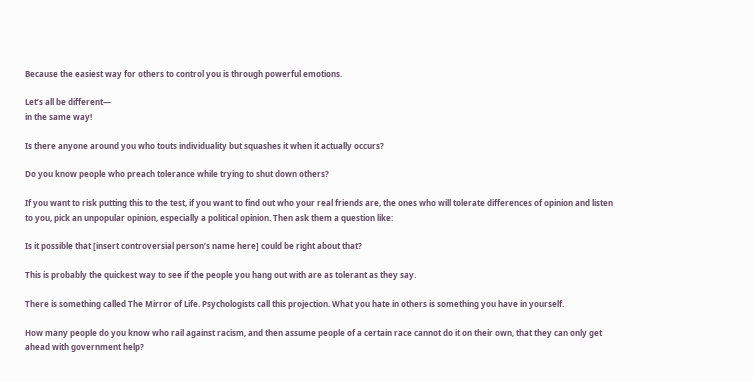Because the easiest way for others to control you is through powerful emotions.

Let’s all be different—
in the same way!

Is there anyone around you who touts individuality but squashes it when it actually occurs?

Do you know people who preach tolerance while trying to shut down others?

If you want to risk putting this to the test, if you want to find out who your real friends are, the ones who will tolerate differences of opinion and listen to you, pick an unpopular opinion, especially a political opinion. Then ask them a question like:

Is it possible that [insert controversial person’s name here] could be right about that?

This is probably the quickest way to see if the people you hang out with are as tolerant as they say.

There is something called The Mirror of Life. Psychologists call this projection. What you hate in others is something you have in yourself.

How many people do you know who rail against racism, and then assume people of a certain race cannot do it on their own, that they can only get ahead with government help?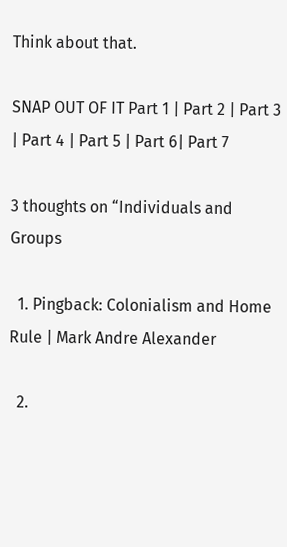Think about that.

SNAP OUT OF IT Part 1 | Part 2 | Part 3 | Part 4 | Part 5 | Part 6| Part 7

3 thoughts on “Individuals and Groups

  1. Pingback: Colonialism and Home Rule | Mark Andre Alexander

  2.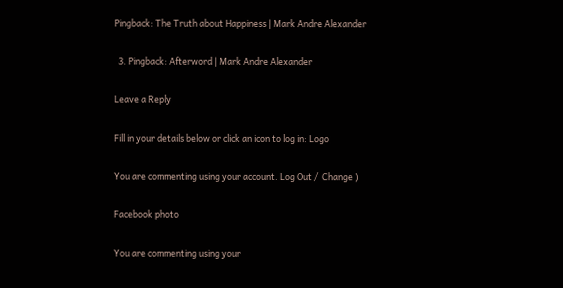Pingback: The Truth about Happiness | Mark Andre Alexander

  3. Pingback: Afterword | Mark Andre Alexander

Leave a Reply

Fill in your details below or click an icon to log in: Logo

You are commenting using your account. Log Out /  Change )

Facebook photo

You are commenting using your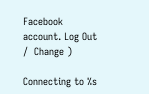Facebook account. Log Out /  Change )

Connecting to %s